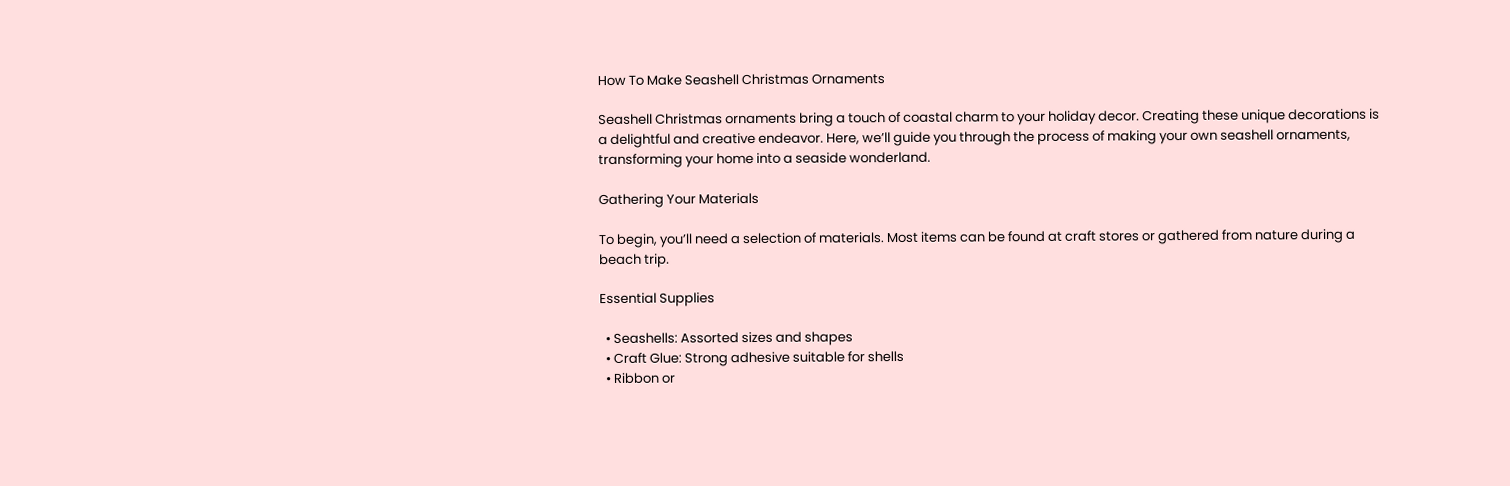How To Make Seashell Christmas Ornaments

Seashell Christmas ornaments bring a touch of coastal charm to your holiday decor. Creating these unique decorations is a delightful and creative endeavor. Here, we’ll guide you through the process of making your own seashell ornaments, transforming your home into a seaside wonderland.

Gathering Your Materials

To begin, you’ll need a selection of materials. Most items can be found at craft stores or gathered from nature during a beach trip.

Essential Supplies

  • Seashells: Assorted sizes and shapes
  • Craft Glue: Strong adhesive suitable for shells
  • Ribbon or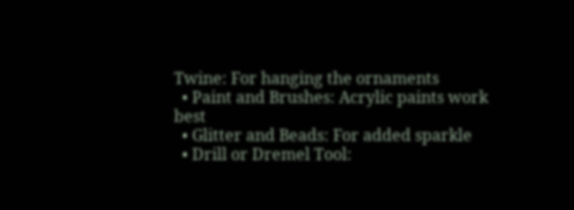Twine: For hanging the ornaments
  • Paint and Brushes: Acrylic paints work best
  • Glitter and Beads: For added sparkle
  • Drill or Dremel Tool: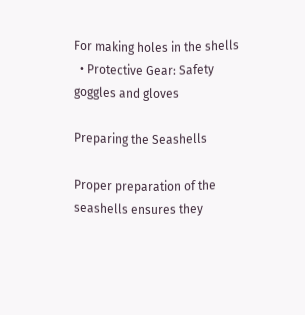For making holes in the shells
  • Protective Gear: Safety goggles and gloves

Preparing the Seashells

Proper preparation of the seashells ensures they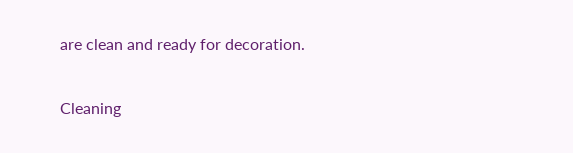are clean and ready for decoration.

Cleaning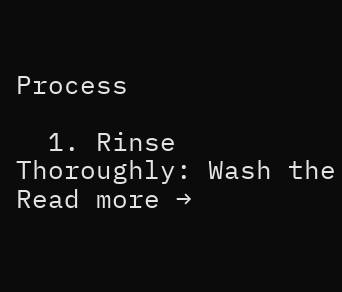Process

  1. Rinse Thoroughly: Wash the
Read more →